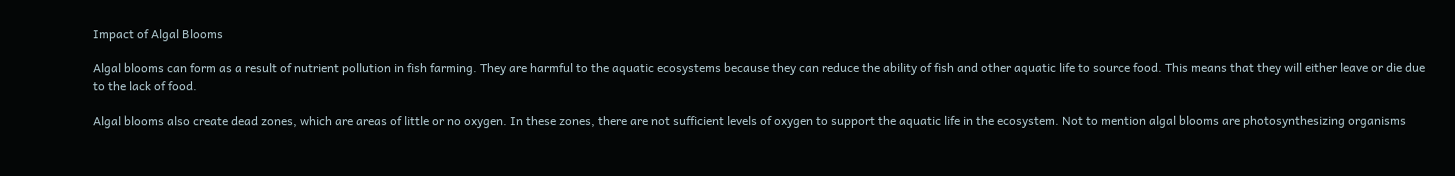Impact of Algal Blooms

Algal blooms can form as a result of nutrient pollution in fish farming. They are harmful to the aquatic ecosystems because they can reduce the ability of fish and other aquatic life to source food. This means that they will either leave or die due to the lack of food.

Algal blooms also create dead zones, which are areas of little or no oxygen. In these zones, there are not sufficient levels of oxygen to support the aquatic life in the ecosystem. Not to mention algal blooms are photosynthesizing organisms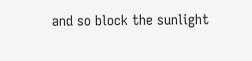and so block the sunlight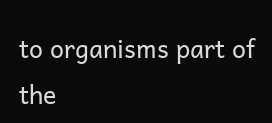to organisms part of the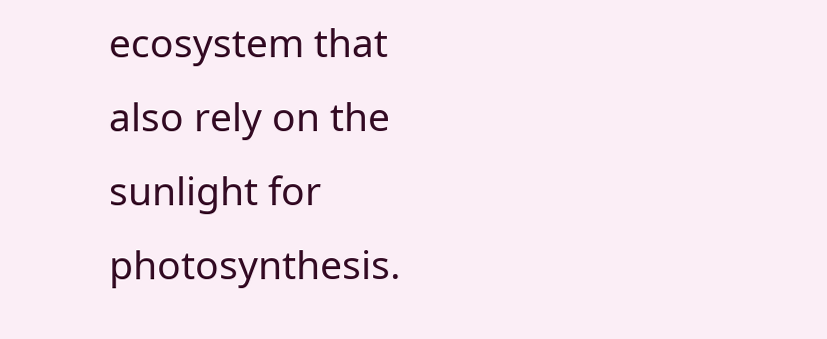ecosystem that also rely on the sunlight for photosynthesis.